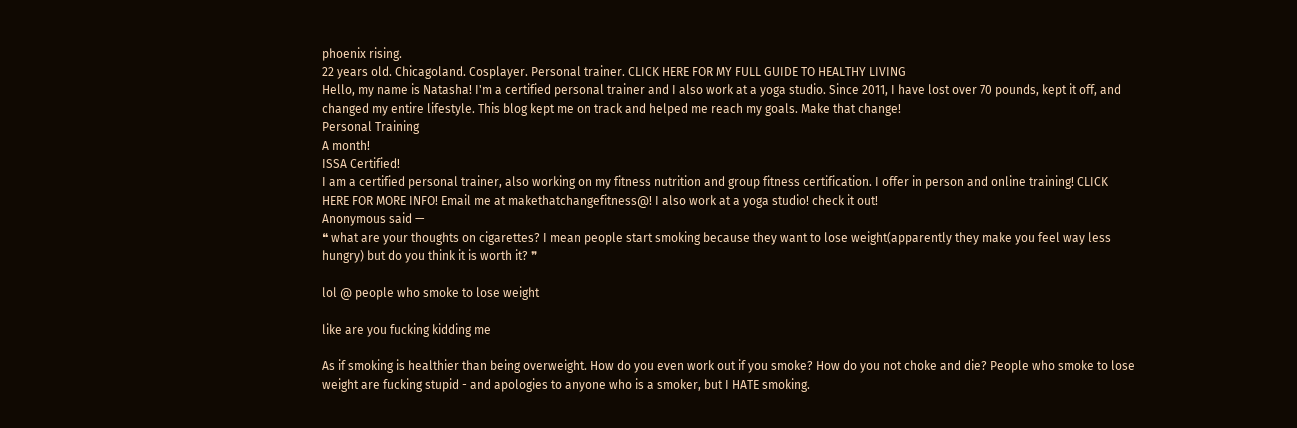phoenix rising.
22 years old. Chicagoland. Cosplayer. Personal trainer. CLICK HERE FOR MY FULL GUIDE TO HEALTHY LIVING
Hello, my name is Natasha! I'm a certified personal trainer and I also work at a yoga studio. Since 2011, I have lost over 70 pounds, kept it off, and changed my entire lifestyle. This blog kept me on track and helped me reach my goals. Make that change!
Personal Training
A month!
ISSA Certified!
I am a certified personal trainer, also working on my fitness nutrition and group fitness certification. I offer in person and online training! CLICK HERE FOR MORE INFO! Email me at makethatchangefitness@! I also work at a yoga studio! check it out!
Anonymous said —
❝ what are your thoughts on cigarettes? I mean people start smoking because they want to lose weight(apparently they make you feel way less hungry) but do you think it is worth it? ❞

lol @ people who smoke to lose weight

like are you fucking kidding me

As if smoking is healthier than being overweight. How do you even work out if you smoke? How do you not choke and die? People who smoke to lose weight are fucking stupid - and apologies to anyone who is a smoker, but I HATE smoking.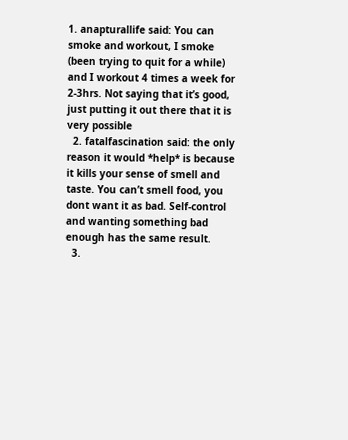1. anapturallife said: You can smoke and workout, I smoke (been trying to quit for a while) and I workout 4 times a week for 2-3hrs. Not saying that it’s good, just putting it out there that it is very possible
  2. fatalfascination said: the only reason it would *help* is because it kills your sense of smell and taste. You can’t smell food, you dont want it as bad. Self-control and wanting something bad enough has the same result.
  3.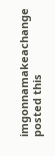imgonnamakeachange posted this